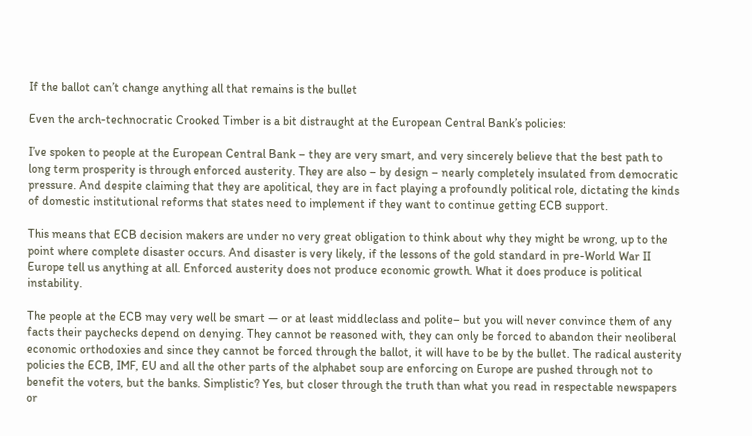If the ballot can’t change anything all that remains is the bullet

Even the arch-technocratic Crooked Timber is a bit distraught at the European Central Bank’s policies:

I’ve spoken to people at the European Central Bank – they are very smart, and very sincerely believe that the best path to long term prosperity is through enforced austerity. They are also – by design – nearly completely insulated from democratic pressure. And despite claiming that they are apolitical, they are in fact playing a profoundly political role, dictating the kinds of domestic institutional reforms that states need to implement if they want to continue getting ECB support.

This means that ECB decision makers are under no very great obligation to think about why they might be wrong, up to the point where complete disaster occurs. And disaster is very likely, if the lessons of the gold standard in pre-World War II Europe tell us anything at all. Enforced austerity does not produce economic growth. What it does produce is political instability.

The people at the ECB may very well be smart — or at least middleclass and polite– but you will never convince them of any facts their paychecks depend on denying. They cannot be reasoned with, they can only be forced to abandon their neoliberal economic orthodoxies and since they cannot be forced through the ballot, it will have to be by the bullet. The radical austerity policies the ECB, IMF, EU and all the other parts of the alphabet soup are enforcing on Europe are pushed through not to benefit the voters, but the banks. Simplistic? Yes, but closer through the truth than what you read in respectable newspapers or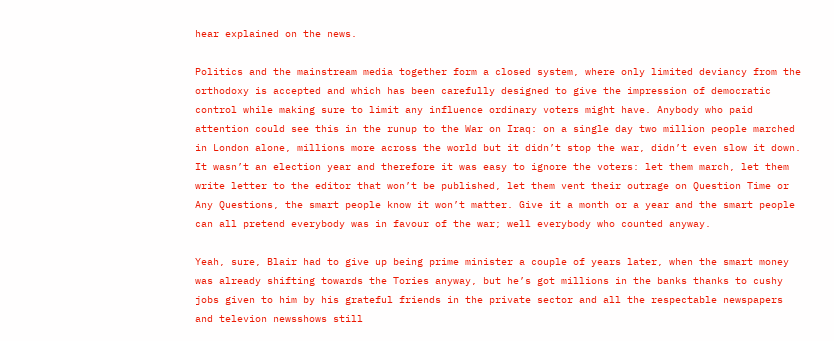hear explained on the news.

Politics and the mainstream media together form a closed system, where only limited deviancy from the orthodoxy is accepted and which has been carefully designed to give the impression of democratic control while making sure to limit any influence ordinary voters might have. Anybody who paid attention could see this in the runup to the War on Iraq: on a single day two million people marched in London alone, millions more across the world but it didn’t stop the war, didn’t even slow it down. It wasn’t an election year and therefore it was easy to ignore the voters: let them march, let them write letter to the editor that won’t be published, let them vent their outrage on Question Time or Any Questions, the smart people know it won’t matter. Give it a month or a year and the smart people can all pretend everybody was in favour of the war; well everybody who counted anyway.

Yeah, sure, Blair had to give up being prime minister a couple of years later, when the smart money was already shifting towards the Tories anyway, but he’s got millions in the banks thanks to cushy jobs given to him by his grateful friends in the private sector and all the respectable newspapers and televion newsshows still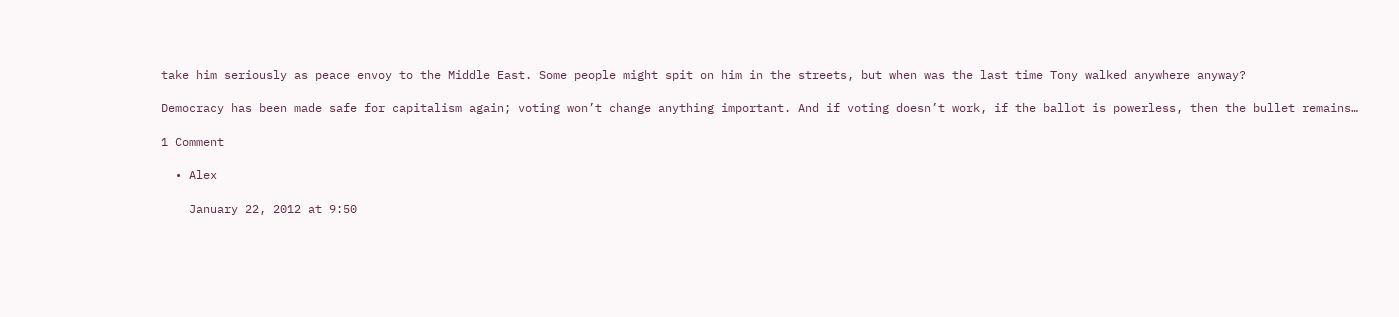take him seriously as peace envoy to the Middle East. Some people might spit on him in the streets, but when was the last time Tony walked anywhere anyway?

Democracy has been made safe for capitalism again; voting won’t change anything important. And if voting doesn’t work, if the ballot is powerless, then the bullet remains…

1 Comment

  • Alex

    January 22, 2012 at 9:50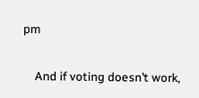pm

    And if voting doesn’t work,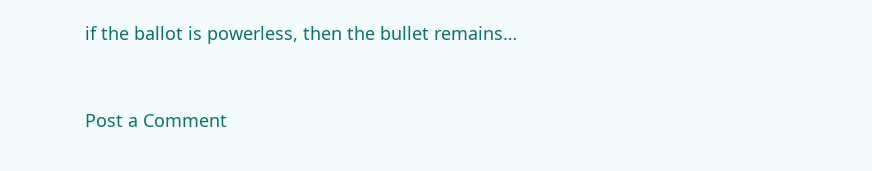if the ballot is powerless, then the bullet remains…


Post a Comment